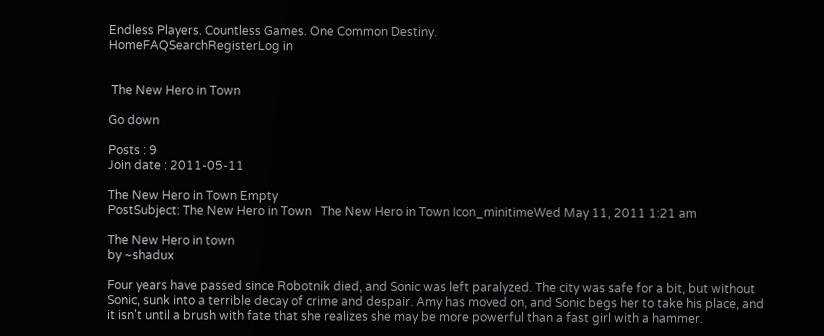Endless Players. Countless Games. One Common Destiny.
HomeFAQSearchRegisterLog in


 The New Hero in Town

Go down

Posts : 9
Join date : 2011-05-11

The New Hero in Town Empty
PostSubject: The New Hero in Town   The New Hero in Town Icon_minitimeWed May 11, 2011 1:21 am

The New Hero in town
by ~shadux

Four years have passed since Robotnik died, and Sonic was left paralyzed. The city was safe for a bit, but without Sonic, sunk into a terrible decay of crime and despair. Amy has moved on, and Sonic begs her to take his place, and it isn't until a brush with fate that she realizes she may be more powerful than a fast girl with a hammer.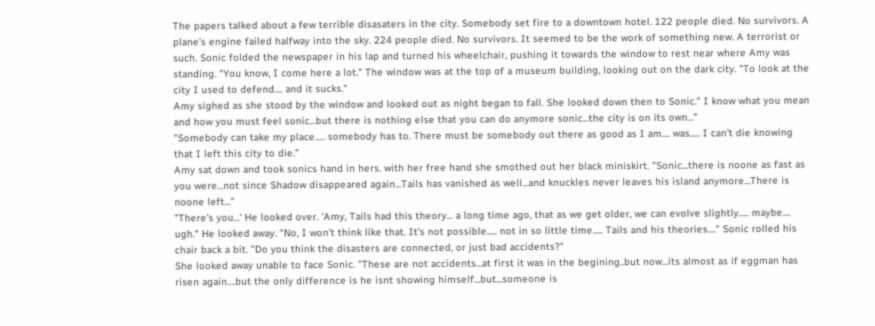The papers talked about a few terrible disasaters in the city. Somebody set fire to a downtown hotel. 122 people died. No survivors. A plane's engine failed halfway into the sky. 224 people died. No survivors. It seemed to be the work of something new. A terrorist or such. Sonic folded the newspaper in his lap and turned his wheelchair, pushing it towards the window to rest near where Amy was standing. "You know, I come here a lot." The window was at the top of a museum building, looking out on the dark city. "To look at the city I used to defend.... and it sucks."
Amy sighed as she stood by the window and looked out as night began to fall. She looked down then to Sonic." I know what you mean and how you must feel sonic...but there is nothing else that you can do anymore sonic...the city is on its own..."
"Somebody can take my place..... somebody has to. There must be somebody out there as good as I am.... was..... I can't die knowing that I left this city to die."
Amy sat down and took sonics hand in hers. with her free hand she smothed out her black miniskirt. "Sonic...there is noone as fast as you were...not since Shadow disappeared again...Tails has vanished as well...and knuckles never leaves his island anymore...There is noone left..."
"There's you...' He looked over. 'Amy, Tails had this theory... a long time ago, that as we get older, we can evolve slightly..... maybe.... ugh." He looked away. "No, I won't think like that. It's not possible..... not in so little time..... Tails and his theories...." Sonic rolled his chair back a bit. "Do you think the disasters are connected, or just bad accidents?"
She looked away unable to face Sonic. "These are not accidents...at first it was in the begining..but now...its almost as if eggman has risen again....but the only difference is he isnt showing himself...but...someone is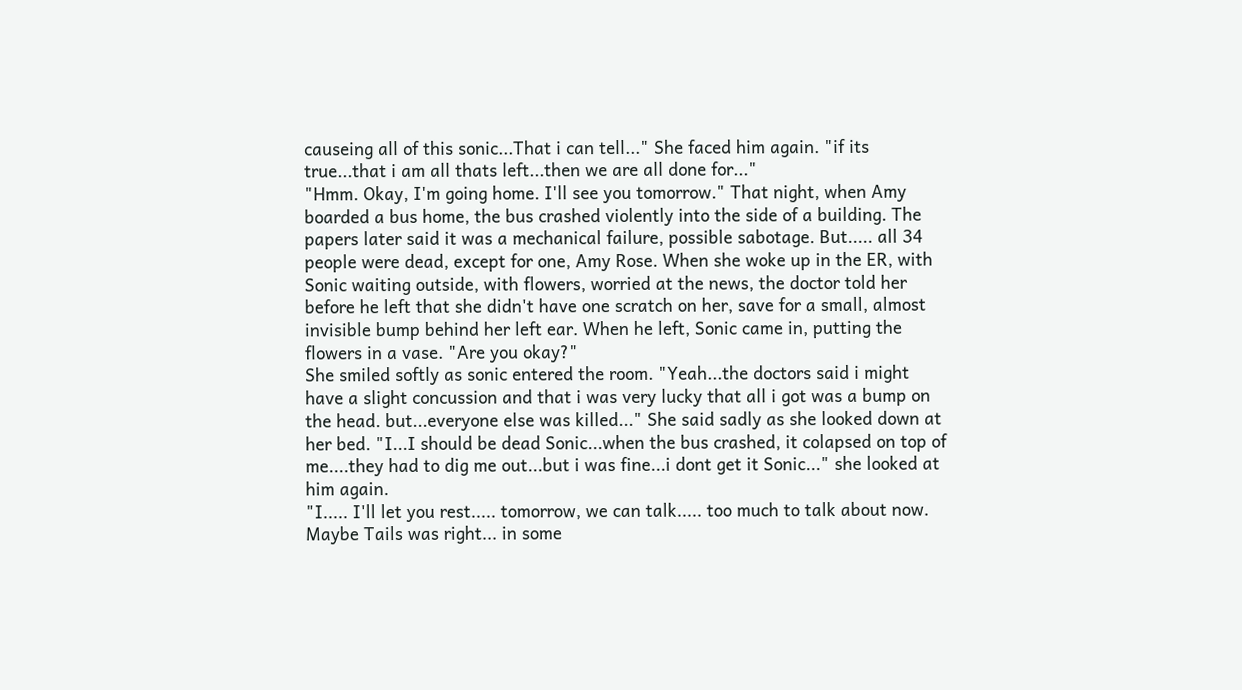causeing all of this sonic...That i can tell..." She faced him again. "if its true...that i am all thats left...then we are all done for..."
"Hmm. Okay, I'm going home. I'll see you tomorrow." That night, when Amy boarded a bus home, the bus crashed violently into the side of a building. The papers later said it was a mechanical failure, possible sabotage. But..... all 34 people were dead, except for one, Amy Rose. When she woke up in the ER, with Sonic waiting outside, with flowers, worried at the news, the doctor told her before he left that she didn't have one scratch on her, save for a small, almost invisible bump behind her left ear. When he left, Sonic came in, putting the flowers in a vase. "Are you okay?"
She smiled softly as sonic entered the room. "Yeah...the doctors said i might have a slight concussion and that i was very lucky that all i got was a bump on the head. but...everyone else was killed..." She said sadly as she looked down at her bed. "I...I should be dead Sonic...when the bus crashed, it colapsed on top of me....they had to dig me out...but i was fine...i dont get it Sonic..." she looked at him again.
"I..... I'll let you rest..... tomorrow, we can talk..... too much to talk about now. Maybe Tails was right... in some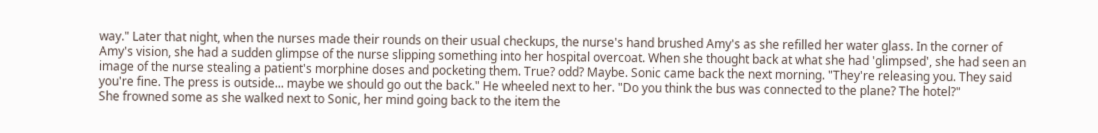way." Later that night, when the nurses made their rounds on their usual checkups, the nurse's hand brushed Amy's as she refilled her water glass. In the corner of Amy's vision, she had a sudden glimpse of the nurse slipping something into her hospital overcoat. When she thought back at what she had 'glimpsed', she had seen an image of the nurse stealing a patient's morphine doses and pocketing them. True? odd? Maybe. Sonic came back the next morning. "They're releasing you. They said you're fine. The press is outside... maybe we should go out the back." He wheeled next to her. "Do you think the bus was connected to the plane? The hotel?"
She frowned some as she walked next to Sonic, her mind going back to the item the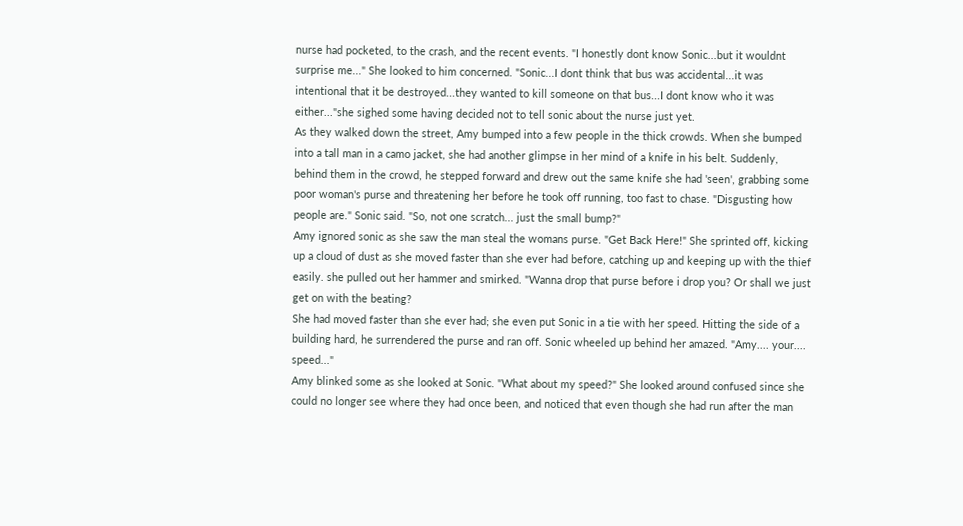nurse had pocketed, to the crash, and the recent events. "I honestly dont know Sonic...but it wouldnt surprise me..." She looked to him concerned. "Sonic...I dont think that bus was accidental...it was intentional that it be destroyed...they wanted to kill someone on that bus...I dont know who it was either..."she sighed some having decided not to tell sonic about the nurse just yet.
As they walked down the street, Amy bumped into a few people in the thick crowds. When she bumped into a tall man in a camo jacket, she had another glimpse in her mind of a knife in his belt. Suddenly, behind them in the crowd, he stepped forward and drew out the same knife she had 'seen', grabbing some poor woman's purse and threatening her before he took off running, too fast to chase. "Disgusting how people are." Sonic said. "So, not one scratch... just the small bump?"
Amy ignored sonic as she saw the man steal the womans purse. "Get Back Here!" She sprinted off, kicking up a cloud of dust as she moved faster than she ever had before, catching up and keeping up with the thief easily. she pulled out her hammer and smirked. "Wanna drop that purse before i drop you? Or shall we just get on with the beating?
She had moved faster than she ever had; she even put Sonic in a tie with her speed. Hitting the side of a building hard, he surrendered the purse and ran off. Sonic wheeled up behind her amazed. "Amy.... your.... speed..."
Amy blinked some as she looked at Sonic. "What about my speed?" She looked around confused since she could no longer see where they had once been, and noticed that even though she had run after the man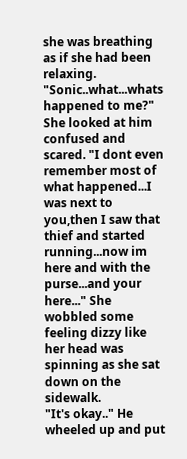she was breathing as if she had been relaxing. "Sonic..what...whats happened to me?" She looked at him confused and scared. "I dont even remember most of what happened...I was next to you,then I saw that thief and started running...now im here and with the purse...and your here..." She wobbled some feeling dizzy like her head was spinning as she sat down on the sidewalk.
"It's okay.." He wheeled up and put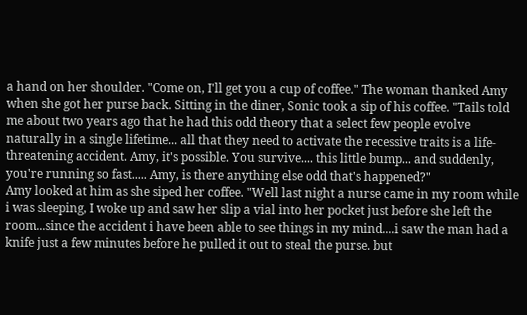a hand on her shoulder. "Come on, I'll get you a cup of coffee." The woman thanked Amy when she got her purse back. Sitting in the diner, Sonic took a sip of his coffee. "Tails told me about two years ago that he had this odd theory that a select few people evolve naturally in a single lifetime... all that they need to activate the recessive traits is a life-threatening accident. Amy, it's possible. You survive.... this little bump... and suddenly, you're running so fast..... Amy, is there anything else odd that's happened?"
Amy looked at him as she siped her coffee. "Well last night a nurse came in my room while i was sleeping, I woke up and saw her slip a vial into her pocket just before she left the room...since the accident i have been able to see things in my mind....i saw the man had a knife just a few minutes before he pulled it out to steal the purse. but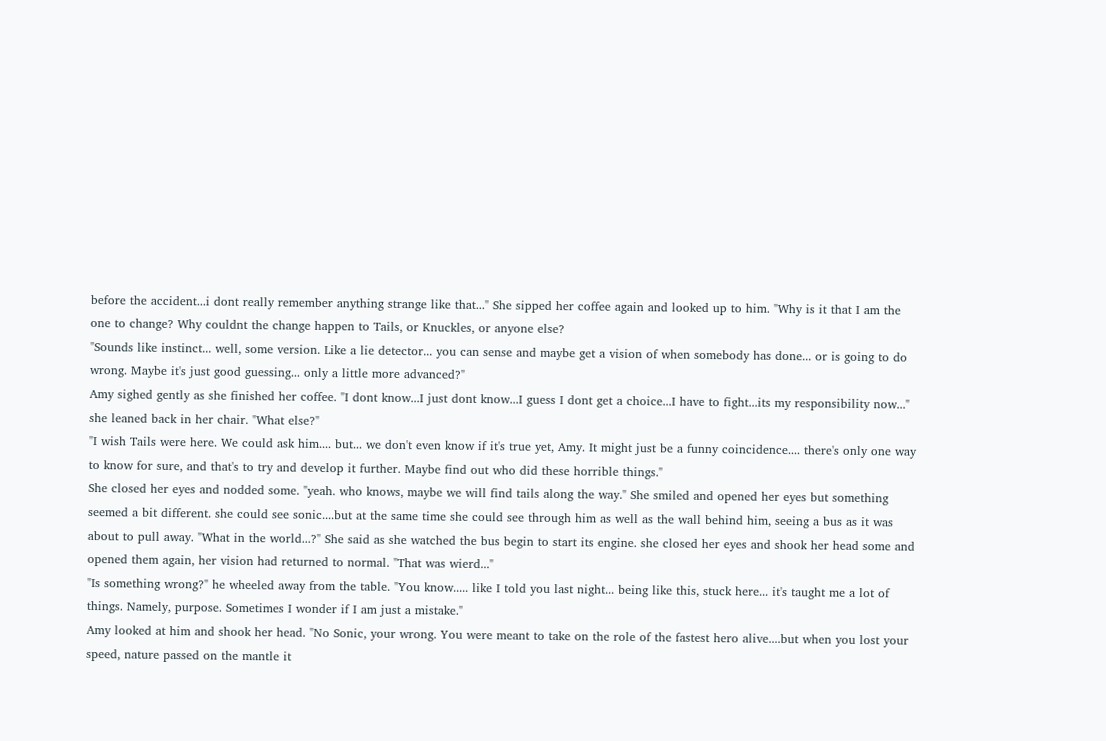before the accident...i dont really remember anything strange like that..." She sipped her coffee again and looked up to him. "Why is it that I am the one to change? Why couldnt the change happen to Tails, or Knuckles, or anyone else?
"Sounds like instinct... well, some version. Like a lie detector... you can sense and maybe get a vision of when somebody has done... or is going to do wrong. Maybe it's just good guessing... only a little more advanced?"
Amy sighed gently as she finished her coffee. "I dont know...I just dont know...I guess I dont get a choice...I have to fight...its my responsibility now..." she leaned back in her chair. "What else?"
"I wish Tails were here. We could ask him.... but... we don't even know if it's true yet, Amy. It might just be a funny coincidence.... there's only one way to know for sure, and that's to try and develop it further. Maybe find out who did these horrible things."
She closed her eyes and nodded some. "yeah. who knows, maybe we will find tails along the way." She smiled and opened her eyes but something seemed a bit different. she could see sonic....but at the same time she could see through him as well as the wall behind him, seeing a bus as it was about to pull away. "What in the world...?" She said as she watched the bus begin to start its engine. she closed her eyes and shook her head some and opened them again, her vision had returned to normal. "That was wierd..."
"Is something wrong?" he wheeled away from the table. "You know..... like I told you last night... being like this, stuck here... it's taught me a lot of things. Namely, purpose. Sometimes I wonder if I am just a mistake."
Amy looked at him and shook her head. "No Sonic, your wrong. You were meant to take on the role of the fastest hero alive....but when you lost your speed, nature passed on the mantle it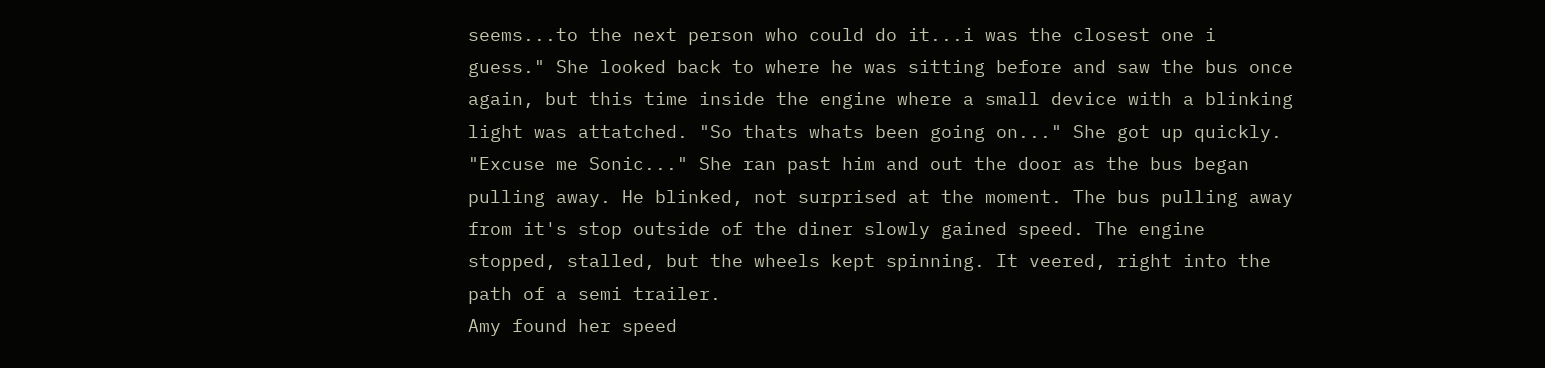seems...to the next person who could do it...i was the closest one i guess." She looked back to where he was sitting before and saw the bus once again, but this time inside the engine where a small device with a blinking light was attatched. "So thats whats been going on..." She got up quickly. "Excuse me Sonic..." She ran past him and out the door as the bus began pulling away. He blinked, not surprised at the moment. The bus pulling away from it's stop outside of the diner slowly gained speed. The engine stopped, stalled, but the wheels kept spinning. It veered, right into the path of a semi trailer.
Amy found her speed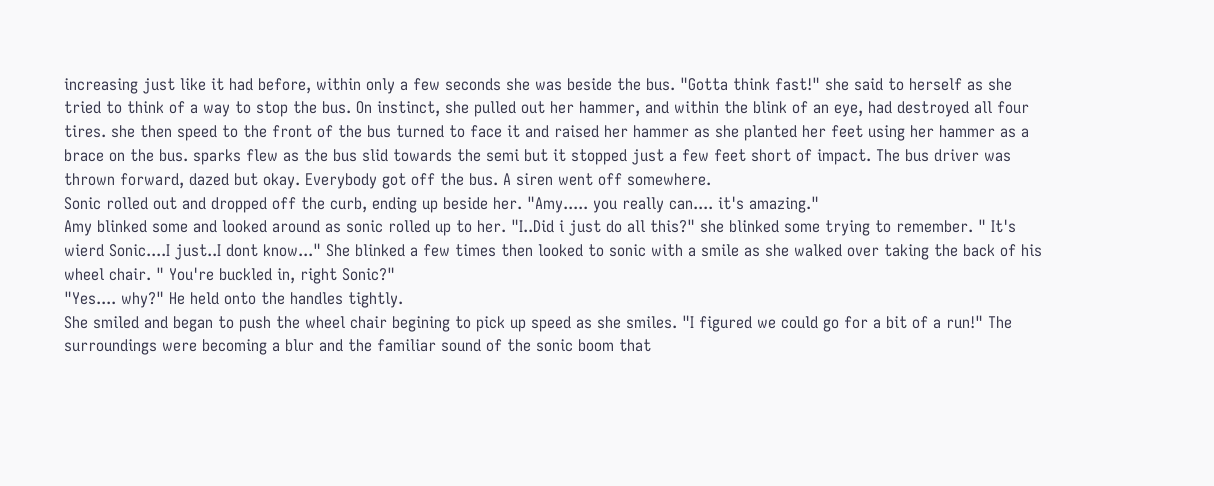increasing just like it had before, within only a few seconds she was beside the bus. "Gotta think fast!" she said to herself as she tried to think of a way to stop the bus. On instinct, she pulled out her hammer, and within the blink of an eye, had destroyed all four tires. she then speed to the front of the bus turned to face it and raised her hammer as she planted her feet using her hammer as a brace on the bus. sparks flew as the bus slid towards the semi but it stopped just a few feet short of impact. The bus driver was thrown forward, dazed but okay. Everybody got off the bus. A siren went off somewhere.
Sonic rolled out and dropped off the curb, ending up beside her. "Amy..... you really can.... it's amazing."
Amy blinked some and looked around as sonic rolled up to her. "I..Did i just do all this?" she blinked some trying to remember. " It's wierd Sonic....I just..I dont know..." She blinked a few times then looked to sonic with a smile as she walked over taking the back of his wheel chair. " You're buckled in, right Sonic?"
"Yes.... why?" He held onto the handles tightly.
She smiled and began to push the wheel chair begining to pick up speed as she smiles. "I figured we could go for a bit of a run!" The surroundings were becoming a blur and the familiar sound of the sonic boom that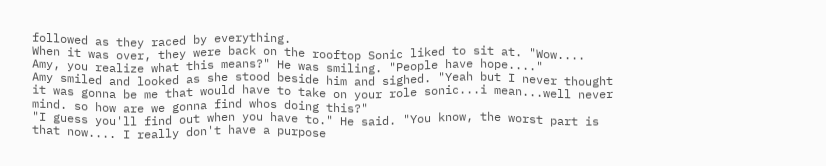followed as they raced by everything.
When it was over, they were back on the rooftop Sonic liked to sit at. "Wow.... Amy, you realize what this means?" He was smiling. "People have hope...."
Amy smiled and looked as she stood beside him and sighed. "Yeah but I never thought it was gonna be me that would have to take on your role sonic...i mean...well never mind. so how are we gonna find whos doing this?"
"I guess you'll find out when you have to." He said. "You know, the worst part is that now.... I really don't have a purpose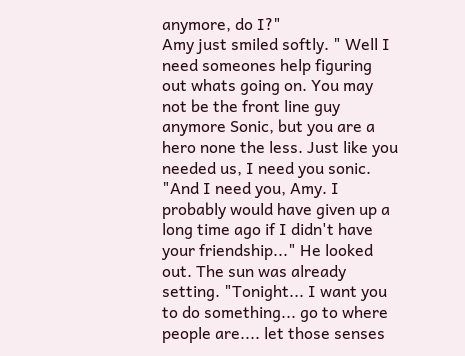anymore, do I?"
Amy just smiled softly. " Well I need someones help figuring out whats going on. You may not be the front line guy anymore Sonic, but you are a hero none the less. Just like you needed us, I need you sonic.
"And I need you, Amy. I probably would have given up a long time ago if I didn't have your friendship..." He looked out. The sun was already setting. "Tonight... I want you to do something... go to where people are.... let those senses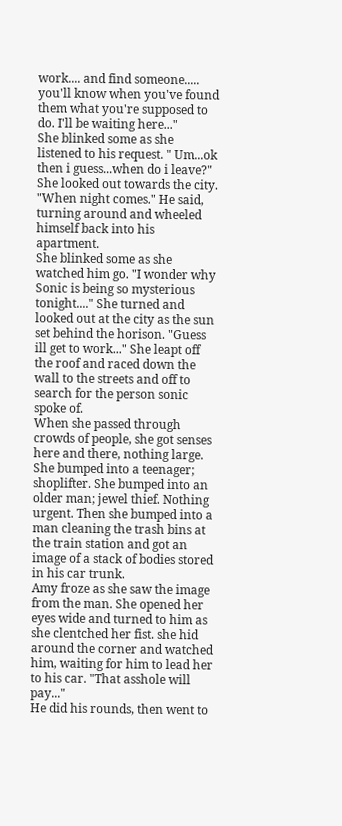work.... and find someone..... you'll know when you've found them what you're supposed to do. I'll be waiting here..."
She blinked some as she listened to his request. " Um...ok then i guess...when do i leave?" She looked out towards the city.
"When night comes." He said, turning around and wheeled himself back into his apartment.
She blinked some as she watched him go. "I wonder why Sonic is being so mysterious tonight...." She turned and looked out at the city as the sun set behind the horison. "Guess ill get to work..." She leapt off the roof and raced down the wall to the streets and off to search for the person sonic spoke of.
When she passed through crowds of people, she got senses here and there, nothing large. She bumped into a teenager; shoplifter. She bumped into an older man; jewel thief. Nothing urgent. Then she bumped into a man cleaning the trash bins at the train station and got an image of a stack of bodies stored in his car trunk.
Amy froze as she saw the image from the man. She opened her eyes wide and turned to him as she clentched her fist. she hid around the corner and watched him, waiting for him to lead her to his car. "That asshole will pay..."
He did his rounds, then went to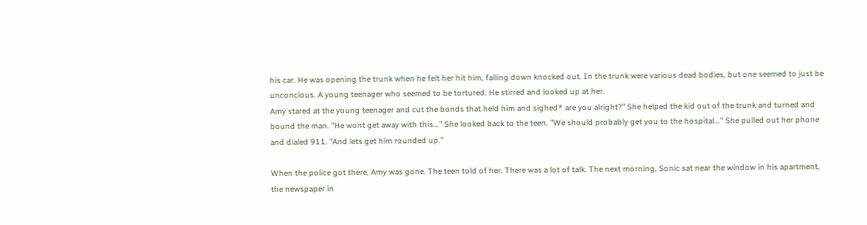his car. He was opening the trunk when he felt her hit him, falling down knocked out. In the trunk were various dead bodies, but one seemed to just be unconcious. A young teenager who seemed to be tortured. He stirred and looked up at her.
Amy stared at the young teenager and cut the bonds that held him and sighed* are you alright?" She helped the kid out of the trunk and turned and bound the man. "He wont get away with this..." She looked back to the teen. "We should probably get you to the hospital..." She pulled out her phone and dialed 911. "And lets get him rounded up."

When the police got there, Amy was gone. The teen told of her. There was a lot of talk. The next morning, Sonic sat near the window in his apartment, the newspaper in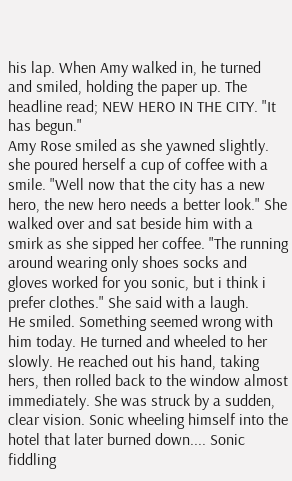his lap. When Amy walked in, he turned and smiled, holding the paper up. The headline read; NEW HERO IN THE CITY. "It has begun."
Amy Rose smiled as she yawned slightly. she poured herself a cup of coffee with a smile. "Well now that the city has a new hero, the new hero needs a better look." She walked over and sat beside him with a smirk as she sipped her coffee. "The running around wearing only shoes socks and gloves worked for you sonic, but i think i prefer clothes." She said with a laugh.
He smiled. Something seemed wrong with him today. He turned and wheeled to her slowly. He reached out his hand, taking hers, then rolled back to the window almost immediately. She was struck by a sudden, clear vision. Sonic wheeling himself into the hotel that later burned down.... Sonic fiddling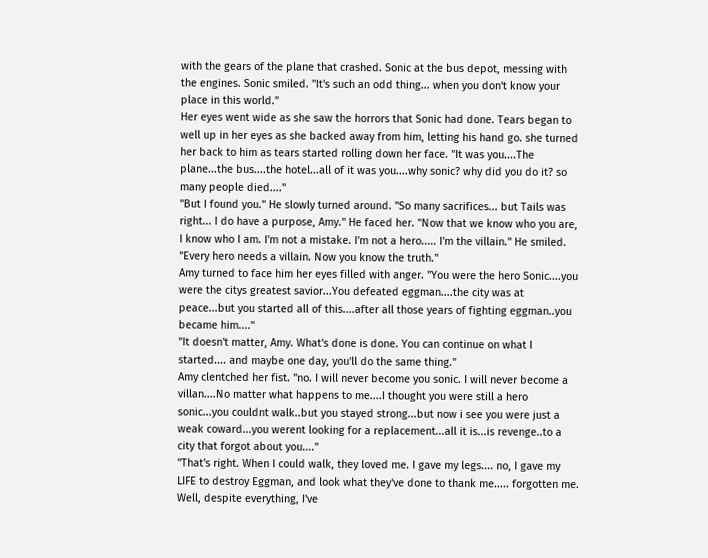with the gears of the plane that crashed. Sonic at the bus depot, messing with the engines. Sonic smiled. "It's such an odd thing... when you don't know your place in this world."
Her eyes went wide as she saw the horrors that Sonic had done. Tears began to well up in her eyes as she backed away from him, letting his hand go. she turned her back to him as tears started rolling down her face. "It was you....The plane...the bus....the hotel...all of it was you....why sonic? why did you do it? so many people died...."
"But I found you." He slowly turned around. "So many sacrifices... but Tails was right... I do have a purpose, Amy." He faced her. "Now that we know who you are, I know who I am. I'm not a mistake. I'm not a hero..... I'm the villain." He smiled. "Every hero needs a villain. Now you know the truth."
Amy turned to face him her eyes filled with anger. "You were the hero Sonic....you were the citys greatest savior...You defeated eggman....the city was at peace...but you started all of this....after all those years of fighting eggman..you became him...."
"It doesn't matter, Amy. What's done is done. You can continue on what I started.... and maybe one day, you'll do the same thing."
Amy clentched her fist. "no. I will never become you sonic. I will never become a villan....No matter what happens to me....I thought you were still a hero sonic...you couldnt walk..but you stayed strong...but now i see you were just a weak coward...you werent looking for a replacement...all it is...is revenge..to a city that forgot about you...."
"That's right. When I could walk, they loved me. I gave my legs.... no, I gave my LIFE to destroy Eggman, and look what they've done to thank me..... forgotten me. Well, despite everything, I've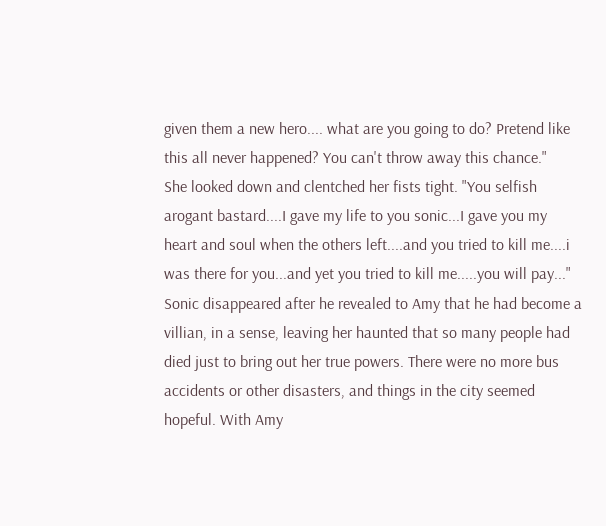given them a new hero.... what are you going to do? Pretend like this all never happened? You can't throw away this chance."
She looked down and clentched her fists tight. "You selfish arogant bastard....I gave my life to you sonic...I gave you my heart and soul when the others left....and you tried to kill me....i was there for you...and yet you tried to kill me.....you will pay..."
Sonic disappeared after he revealed to Amy that he had become a villian, in a sense, leaving her haunted that so many people had died just to bring out her true powers. There were no more bus accidents or other disasters, and things in the city seemed hopeful. With Amy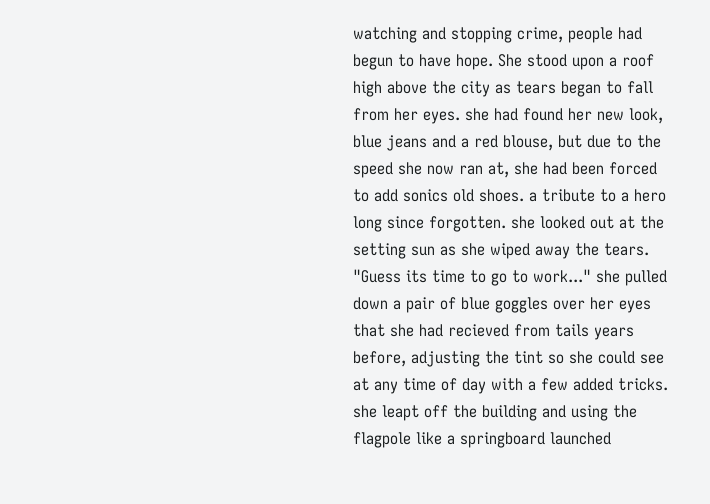watching and stopping crime, people had begun to have hope. She stood upon a roof high above the city as tears began to fall from her eyes. she had found her new look, blue jeans and a red blouse, but due to the speed she now ran at, she had been forced to add sonics old shoes. a tribute to a hero long since forgotten. she looked out at the setting sun as she wiped away the tears. "Guess its time to go to work..." she pulled down a pair of blue goggles over her eyes that she had recieved from tails years before, adjusting the tint so she could see at any time of day with a few added tricks. she leapt off the building and using the flagpole like a springboard launched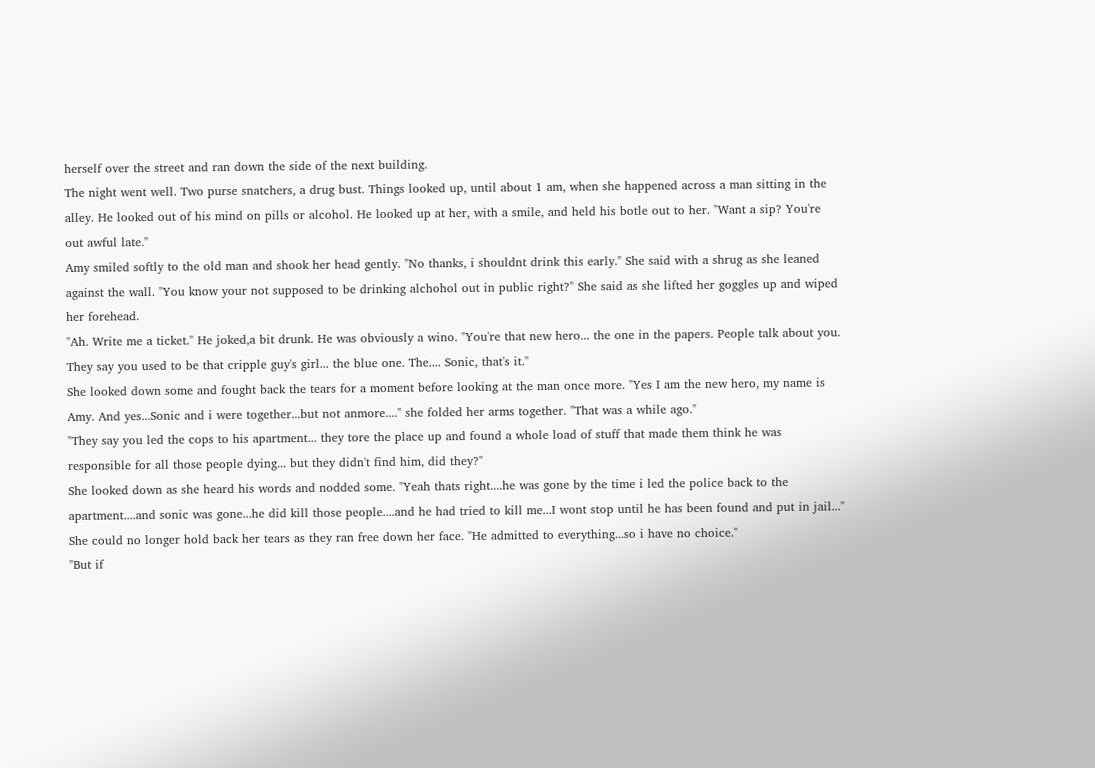herself over the street and ran down the side of the next building.
The night went well. Two purse snatchers, a drug bust. Things looked up, until about 1 am, when she happened across a man sitting in the alley. He looked out of his mind on pills or alcohol. He looked up at her, with a smile, and held his botle out to her. "Want a sip? You're out awful late."
Amy smiled softly to the old man and shook her head gently. "No thanks, i shouldnt drink this early." She said with a shrug as she leaned against the wall. "You know your not supposed to be drinking alchohol out in public right?" She said as she lifted her goggles up and wiped her forehead.
"Ah. Write me a ticket." He joked,a bit drunk. He was obviously a wino. "You're that new hero... the one in the papers. People talk about you. They say you used to be that cripple guy's girl... the blue one. The.... Sonic, that's it."
She looked down some and fought back the tears for a moment before looking at the man once more. "Yes I am the new hero, my name is Amy. And yes...Sonic and i were together...but not anmore...." she folded her arms together. "That was a while ago."
"They say you led the cops to his apartment... they tore the place up and found a whole load of stuff that made them think he was responsible for all those people dying... but they didn't find him, did they?"
She looked down as she heard his words and nodded some. "Yeah thats right....he was gone by the time i led the police back to the apartment....and sonic was gone...he did kill those people....and he had tried to kill me...I wont stop until he has been found and put in jail..." She could no longer hold back her tears as they ran free down her face. "He admitted to everything...so i have no choice."
"But if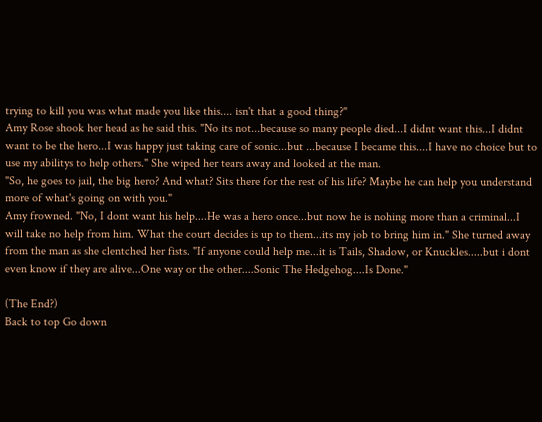trying to kill you was what made you like this.... isn't that a good thing?"
Amy Rose shook her head as he said this. "No its not...because so many people died...I didnt want this...I didnt want to be the hero...I was happy just taking care of sonic...but ...because I became this....I have no choice but to use my abilitys to help others." She wiped her tears away and looked at the man.
"So, he goes to jail, the big hero? And what? Sits there for the rest of his life? Maybe he can help you understand more of what's going on with you."
Amy frowned. "No, I dont want his help....He was a hero once...but now he is nohing more than a criminal...I will take no help from him. What the court decides is up to them...its my job to bring him in." She turned away from the man as she clentched her fists. "If anyone could help me...it is Tails, Shadow, or Knuckles.....but i dont even know if they are alive...One way or the other....Sonic The Hedgehog....Is Done."

(The End?)
Back to top Go down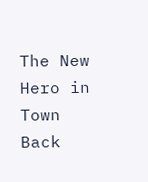The New Hero in Town
Back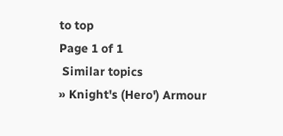to top
Page 1 of 1
 Similar topics
» Knight's (Hero') Armour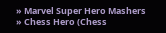» Marvel Super Hero Mashers
» Chess Hero (Chess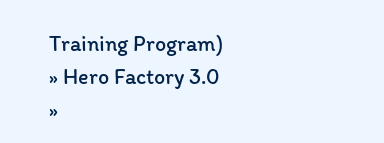Training Program)
» Hero Factory 3.0
»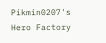Pikmin0207's Hero Factory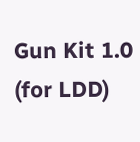Gun Kit 1.0 (for LDD)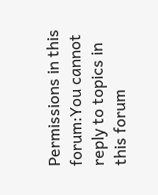Permissions in this forum:You cannot reply to topics in this forum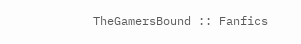TheGamersBound :: Fanfics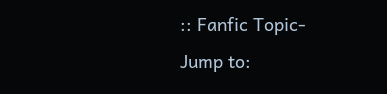:: Fanfic Topic-
Jump to: